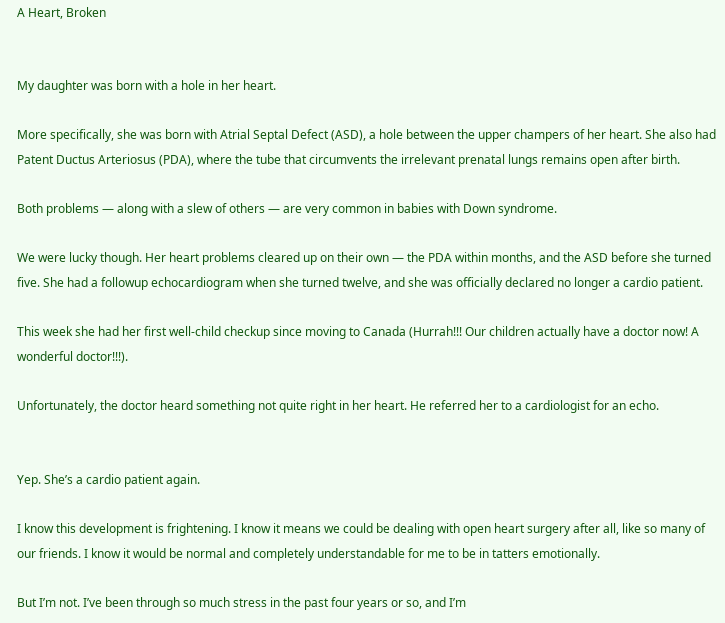A Heart, Broken


My daughter was born with a hole in her heart.

More specifically, she was born with Atrial Septal Defect (ASD), a hole between the upper champers of her heart. She also had Patent Ductus Arteriosus (PDA), where the tube that circumvents the irrelevant prenatal lungs remains open after birth.

Both problems — along with a slew of others — are very common in babies with Down syndrome.

We were lucky though. Her heart problems cleared up on their own — the PDA within months, and the ASD before she turned five. She had a followup echocardiogram when she turned twelve, and she was officially declared no longer a cardio patient.

This week she had her first well-child checkup since moving to Canada (Hurrah!!! Our children actually have a doctor now! A wonderful doctor!!!).

Unfortunately, the doctor heard something not quite right in her heart. He referred her to a cardiologist for an echo.


Yep. She’s a cardio patient again.

I know this development is frightening. I know it means we could be dealing with open heart surgery after all, like so many of our friends. I know it would be normal and completely understandable for me to be in tatters emotionally.

But I’m not. I’ve been through so much stress in the past four years or so, and I’m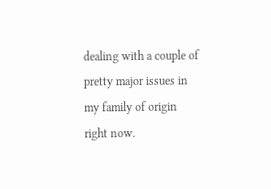dealing with a couple of pretty major issues in my family of origin right now.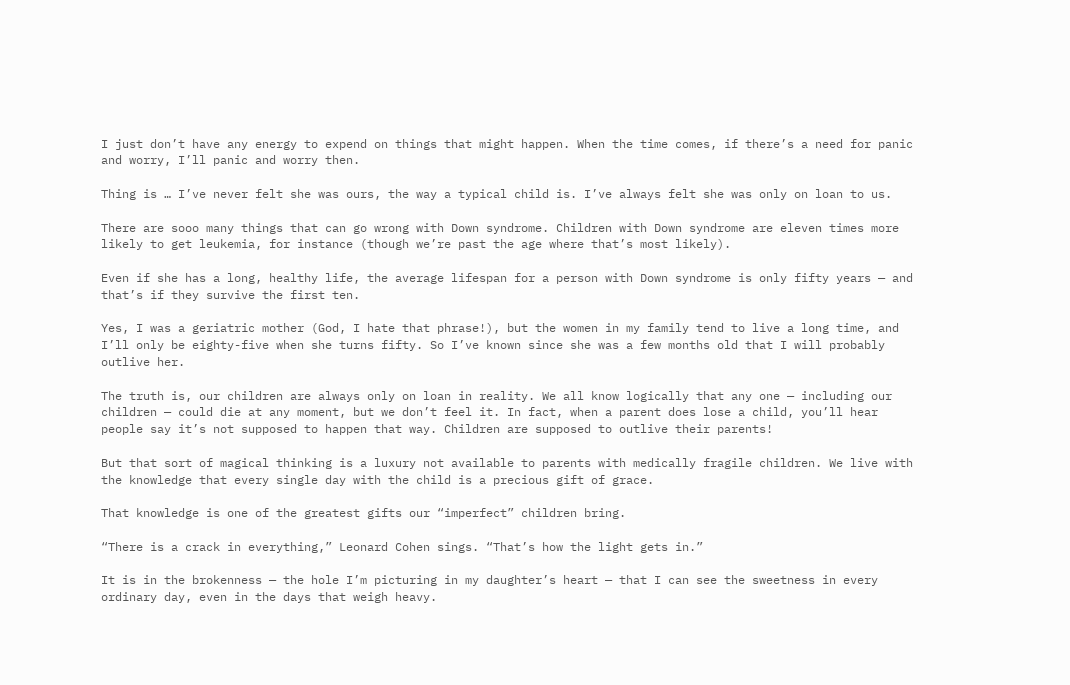I just don’t have any energy to expend on things that might happen. When the time comes, if there’s a need for panic and worry, I’ll panic and worry then.

Thing is … I’ve never felt she was ours, the way a typical child is. I’ve always felt she was only on loan to us.

There are sooo many things that can go wrong with Down syndrome. Children with Down syndrome are eleven times more likely to get leukemia, for instance (though we’re past the age where that’s most likely).

Even if she has a long, healthy life, the average lifespan for a person with Down syndrome is only fifty years — and that’s if they survive the first ten.

Yes, I was a geriatric mother (God, I hate that phrase!), but the women in my family tend to live a long time, and I’ll only be eighty-five when she turns fifty. So I’ve known since she was a few months old that I will probably outlive her.

The truth is, our children are always only on loan in reality. We all know logically that any one — including our children — could die at any moment, but we don’t feel it. In fact, when a parent does lose a child, you’ll hear people say it’s not supposed to happen that way. Children are supposed to outlive their parents!

But that sort of magical thinking is a luxury not available to parents with medically fragile children. We live with the knowledge that every single day with the child is a precious gift of grace.

That knowledge is one of the greatest gifts our “imperfect” children bring.

“There is a crack in everything,” Leonard Cohen sings. “That’s how the light gets in.”

It is in the brokenness — the hole I’m picturing in my daughter’s heart — that I can see the sweetness in every ordinary day, even in the days that weigh heavy.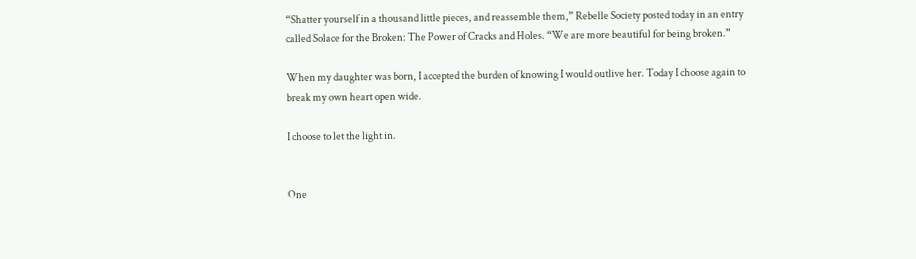“Shatter yourself in a thousand little pieces, and reassemble them,” Rebelle Society posted today in an entry called Solace for the Broken: The Power of Cracks and Holes. “We are more beautiful for being broken.”

When my daughter was born, I accepted the burden of knowing I would outlive her. Today I choose again to break my own heart open wide.

I choose to let the light in.


One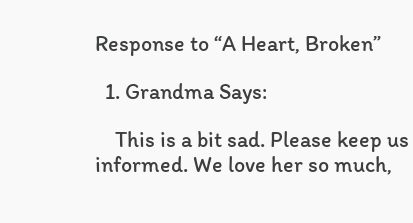Response to “A Heart, Broken”

  1. Grandma Says:

    This is a bit sad. Please keep us informed. We love her so much,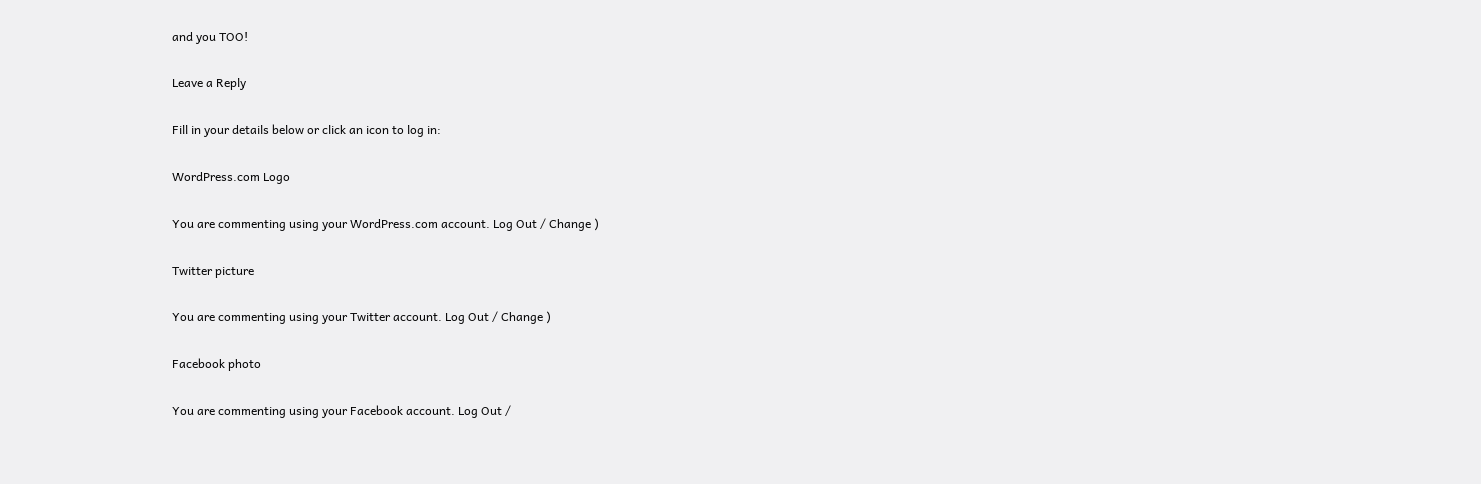and you TOO!

Leave a Reply

Fill in your details below or click an icon to log in:

WordPress.com Logo

You are commenting using your WordPress.com account. Log Out / Change )

Twitter picture

You are commenting using your Twitter account. Log Out / Change )

Facebook photo

You are commenting using your Facebook account. Log Out /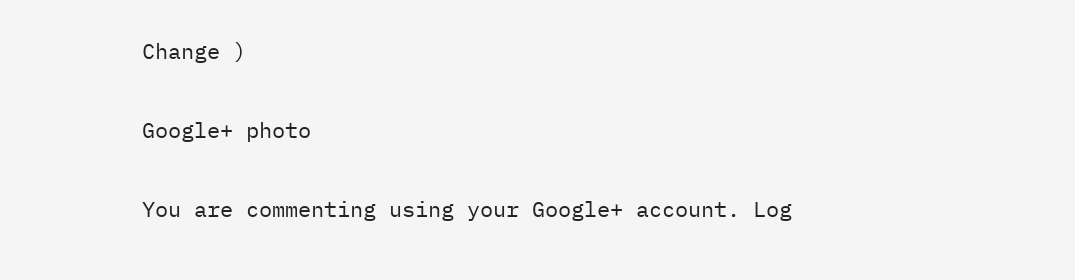Change )

Google+ photo

You are commenting using your Google+ account. Log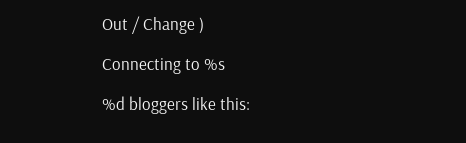Out / Change )

Connecting to %s

%d bloggers like this: